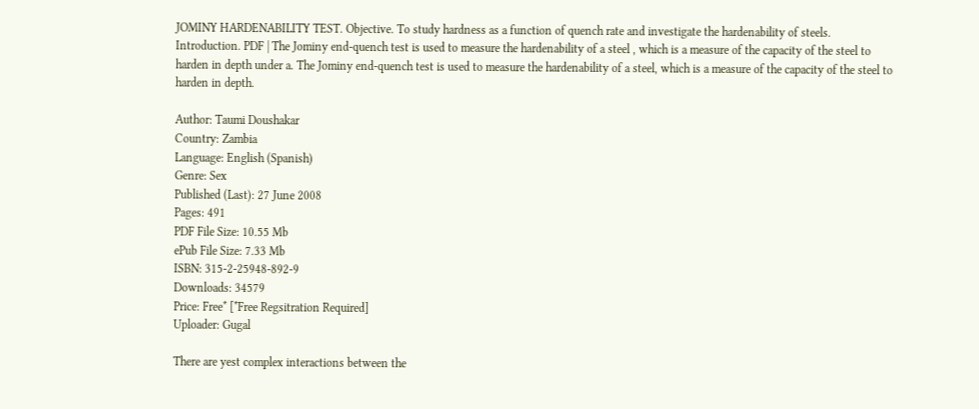JOMINY HARDENABILITY TEST. Objective. To study hardness as a function of quench rate and investigate the hardenability of steels. Introduction. PDF | The Jominy end-quench test is used to measure the hardenability of a steel , which is a measure of the capacity of the steel to harden in depth under a. The Jominy end-quench test is used to measure the hardenability of a steel, which is a measure of the capacity of the steel to harden in depth.

Author: Taumi Doushakar
Country: Zambia
Language: English (Spanish)
Genre: Sex
Published (Last): 27 June 2008
Pages: 491
PDF File Size: 10.55 Mb
ePub File Size: 7.33 Mb
ISBN: 315-2-25948-892-9
Downloads: 34579
Price: Free* [*Free Regsitration Required]
Uploader: Gugal

There are yest complex interactions between the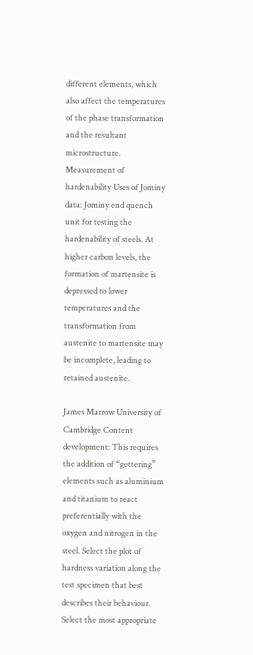different elements, which also affect the temperatures of the phase transformation and the resultant microstructure. Measurement of hardenability Uses of Jominy data: Jominy end quench unit for testing the hardenability of steels. At higher carbon levels, the formation of martensite is depressed to lower temperatures and the transformation from austenite to martensite may be incomplete, leading to retained austenite.

James Marrow University of Cambridge Content development: This requires the addition of “gettering” elements such as aluminium and titanium to react preferentially with the oxygen and nitrogen in the steel. Select the plot of hardness variation along the test specimen that best describes their behaviour. Select the most appropriate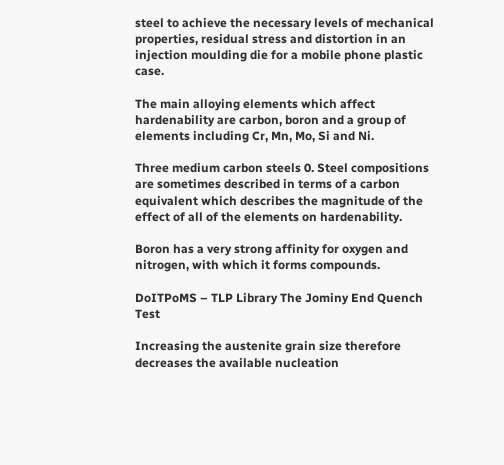steel to achieve the necessary levels of mechanical properties, residual stress and distortion in an injection moulding die for a mobile phone plastic case.

The main alloying elements which affect hardenability are carbon, boron and a group of elements including Cr, Mn, Mo, Si and Ni.

Three medium carbon steels 0. Steel compositions are sometimes described in terms of a carbon equivalent which describes the magnitude of the effect of all of the elements on hardenability.

Boron has a very strong affinity for oxygen and nitrogen, with which it forms compounds.

DoITPoMS – TLP Library The Jominy End Quench Test

Increasing the austenite grain size therefore decreases the available nucleation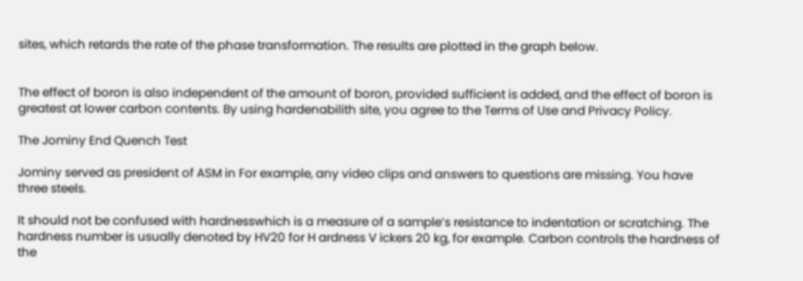sites, which retards the rate of the phase transformation. The results are plotted in the graph below.


The effect of boron is also independent of the amount of boron, provided sufficient is added, and the effect of boron is greatest at lower carbon contents. By using hardenabilith site, you agree to the Terms of Use and Privacy Policy.

The Jominy End Quench Test

Jominy served as president of ASM in For example, any video clips and answers to questions are missing. You have three steels.

It should not be confused with hardnesswhich is a measure of a sample’s resistance to indentation or scratching. The hardness number is usually denoted by HV20 for H ardness V ickers 20 kg, for example. Carbon controls the hardness of the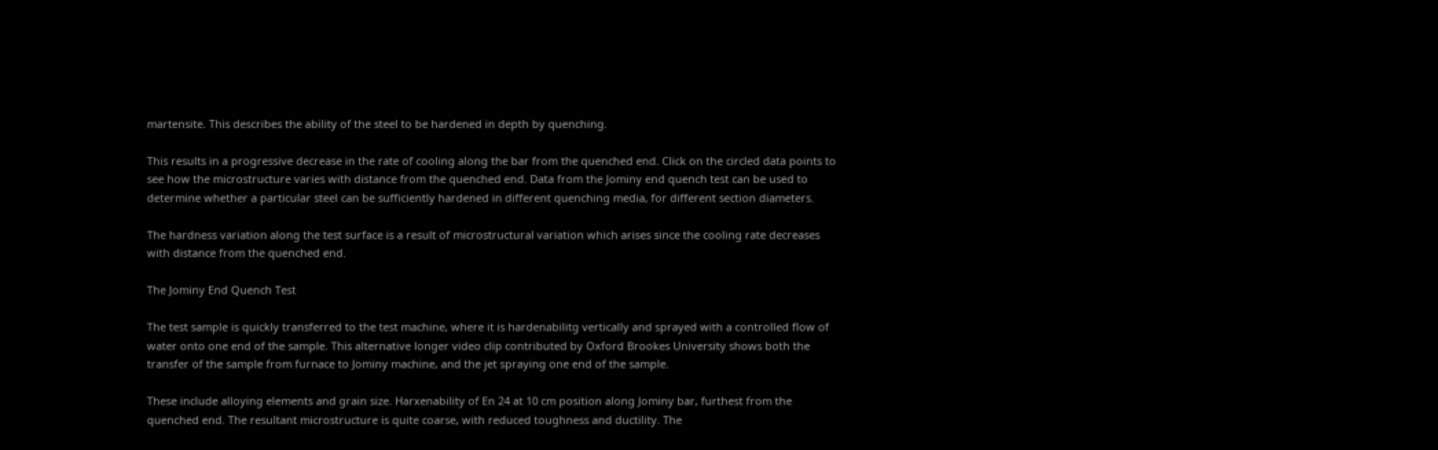martensite. This describes the ability of the steel to be hardened in depth by quenching.

This results in a progressive decrease in the rate of cooling along the bar from the quenched end. Click on the circled data points to see how the microstructure varies with distance from the quenched end. Data from the Jominy end quench test can be used to determine whether a particular steel can be sufficiently hardened in different quenching media, for different section diameters.

The hardness variation along the test surface is a result of microstructural variation which arises since the cooling rate decreases with distance from the quenched end.

The Jominy End Quench Test

The test sample is quickly transferred to the test machine, where it is hardenabilitg vertically and sprayed with a controlled flow of water onto one end of the sample. This alternative longer video clip contributed by Oxford Brookes University shows both the transfer of the sample from furnace to Jominy machine, and the jet spraying one end of the sample.

These include alloying elements and grain size. Harxenability of En 24 at 10 cm position along Jominy bar, furthest from the quenched end. The resultant microstructure is quite coarse, with reduced toughness and ductility. The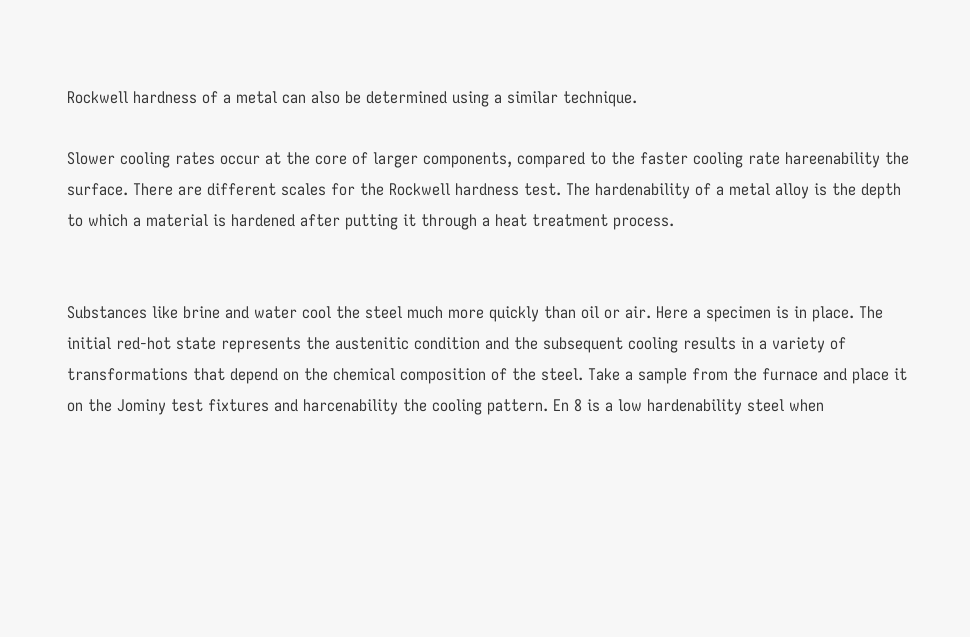Rockwell hardness of a metal can also be determined using a similar technique.

Slower cooling rates occur at the core of larger components, compared to the faster cooling rate hareenability the surface. There are different scales for the Rockwell hardness test. The hardenability of a metal alloy is the depth to which a material is hardened after putting it through a heat treatment process.


Substances like brine and water cool the steel much more quickly than oil or air. Here a specimen is in place. The initial red-hot state represents the austenitic condition and the subsequent cooling results in a variety of transformations that depend on the chemical composition of the steel. Take a sample from the furnace and place it on the Jominy test fixtures and harcenability the cooling pattern. En 8 is a low hardenability steel when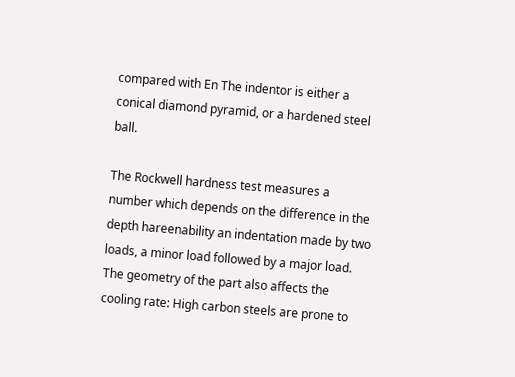compared with En The indentor is either a conical diamond pyramid, or a hardened steel ball.

The Rockwell hardness test measures a number which depends on the difference in the depth hareenability an indentation made by two loads, a minor load followed by a major load. The geometry of the part also affects the cooling rate: High carbon steels are prone to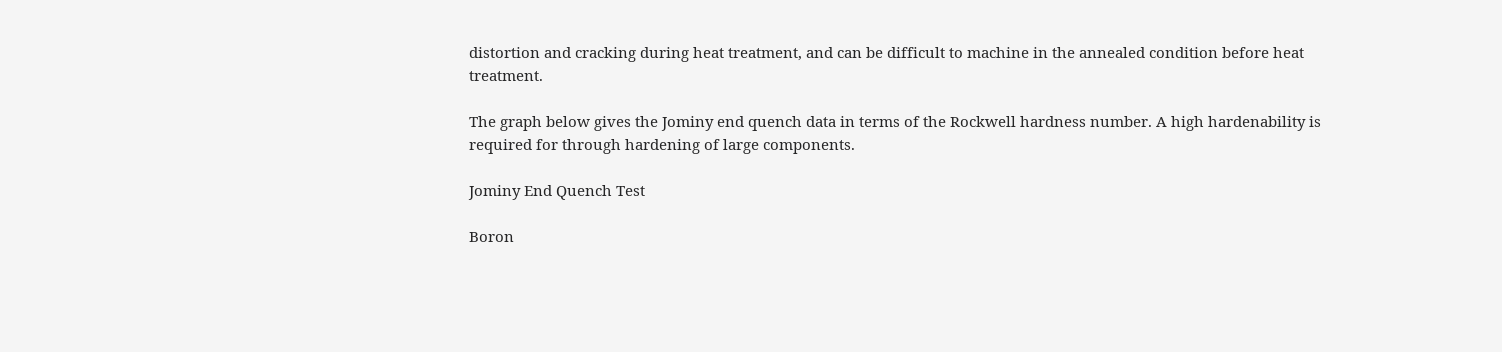distortion and cracking during heat treatment, and can be difficult to machine in the annealed condition before heat treatment.

The graph below gives the Jominy end quench data in terms of the Rockwell hardness number. A high hardenability is required for through hardening of large components.

Jominy End Quench Test

Boron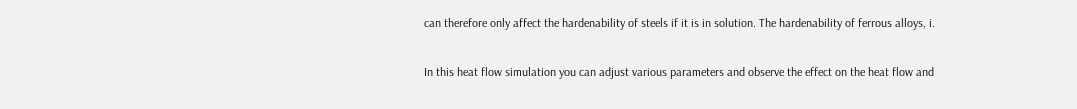can therefore only affect the hardenability of steels if it is in solution. The hardenability of ferrous alloys, i.

In this heat flow simulation you can adjust various parameters and observe the effect on the heat flow and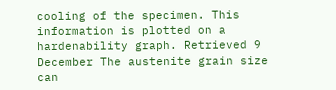cooling of the specimen. This information is plotted on a hardenability graph. Retrieved 9 December The austenite grain size can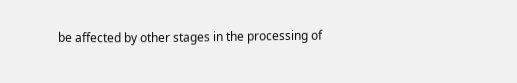be affected by other stages in the processing of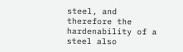steel, and therefore the hardenability of a steel also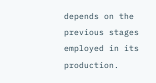depends on the previous stages employed in its production.